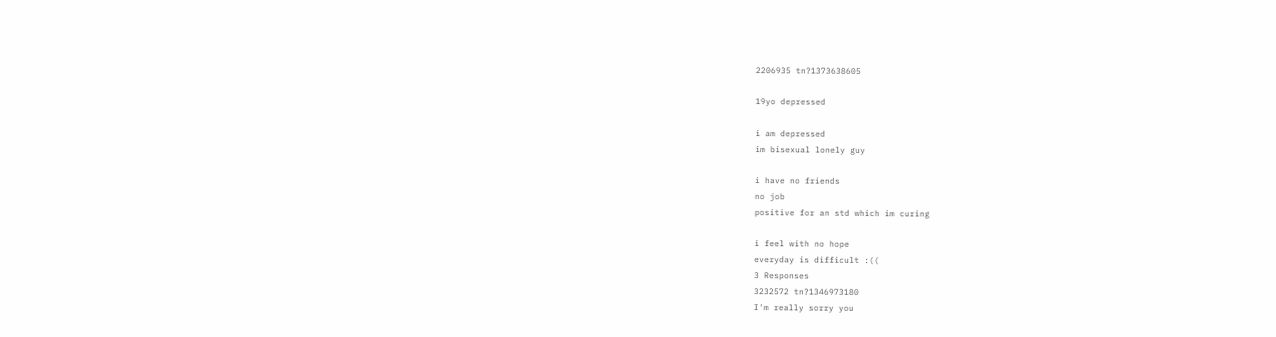2206935 tn?1373638605

19yo depressed

i am depressed
im bisexual lonely guy

i have no friends
no job
positive for an std which im curing

i feel with no hope
everyday is difficult :((
3 Responses
3232572 tn?1346973180
I'm really sorry you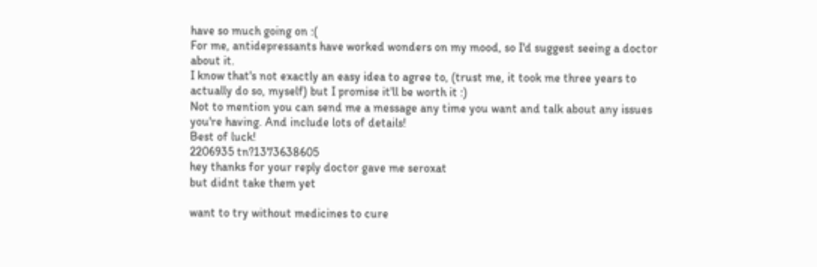have so much going on :(
For me, antidepressants have worked wonders on my mood, so I'd suggest seeing a doctor about it.
I know that's not exactly an easy idea to agree to, (trust me, it took me three years to actually do so, myself) but I promise it'll be worth it :)
Not to mention you can send me a message any time you want and talk about any issues you're having. And include lots of details!
Best of luck!
2206935 tn?1373638605
hey thanks for your reply doctor gave me seroxat
but didnt take them yet

want to try without medicines to cure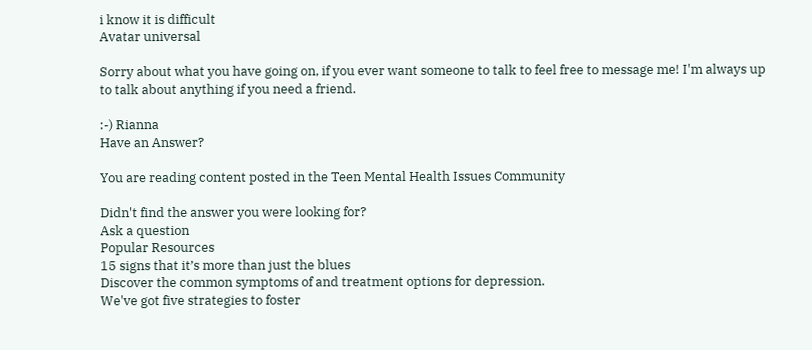i know it is difficult
Avatar universal

Sorry about what you have going on, if you ever want someone to talk to feel free to message me! I'm always up to talk about anything if you need a friend.

:-) Rianna
Have an Answer?

You are reading content posted in the Teen Mental Health Issues Community

Didn't find the answer you were looking for?
Ask a question
Popular Resources
15 signs that it’s more than just the blues
Discover the common symptoms of and treatment options for depression.
We've got five strategies to foster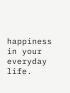happiness in your everyday life.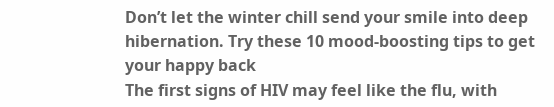Don’t let the winter chill send your smile into deep hibernation. Try these 10 mood-boosting tips to get your happy back
The first signs of HIV may feel like the flu, with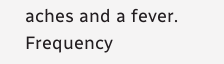aches and a fever.
Frequency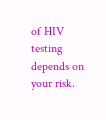of HIV testing depends on your risk.